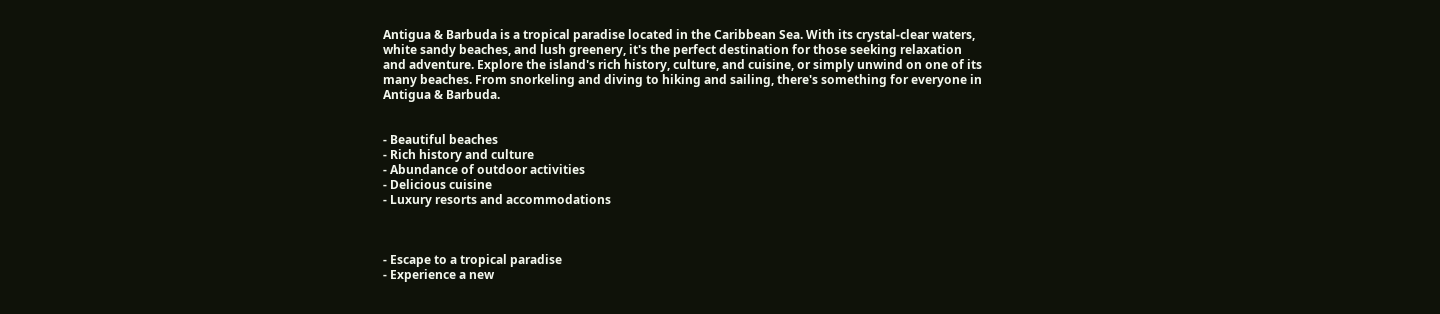Antigua & Barbuda is a tropical paradise located in the Caribbean Sea. With its crystal-clear waters, white sandy beaches, and lush greenery, it's the perfect destination for those seeking relaxation and adventure. Explore the island's rich history, culture, and cuisine, or simply unwind on one of its many beaches. From snorkeling and diving to hiking and sailing, there's something for everyone in Antigua & Barbuda.


- Beautiful beaches
- Rich history and culture
- Abundance of outdoor activities
- Delicious cuisine
- Luxury resorts and accommodations



- Escape to a tropical paradise
- Experience a new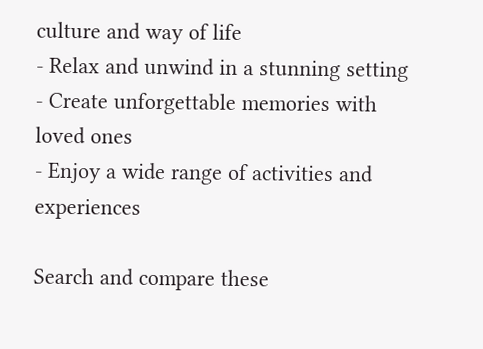culture and way of life
- Relax and unwind in a stunning setting
- Create unforgettable memories with loved ones
- Enjoy a wide range of activities and experiences

Search and compare these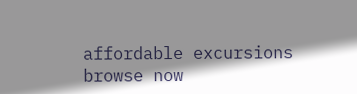affordable excursions browse now